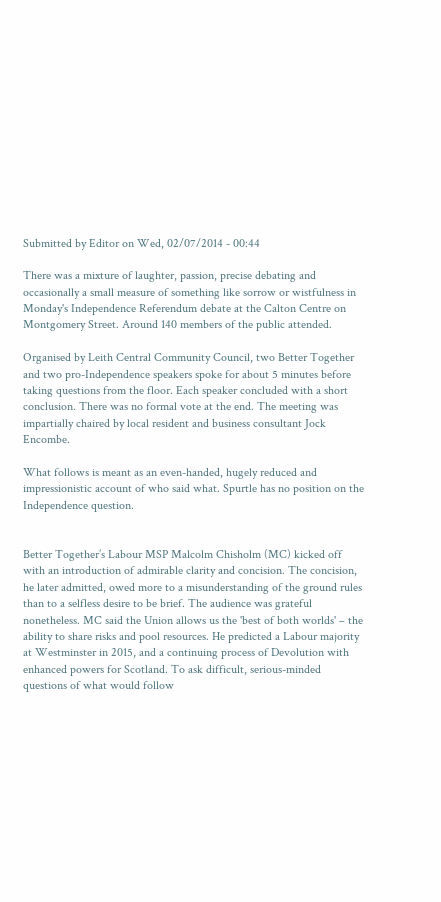Submitted by Editor on Wed, 02/07/2014 - 00:44

There was a mixture of laughter, passion, precise debating and occasionally a small measure of something like sorrow or wistfulness in Monday's Independence Referendum debate at the Calton Centre on Montgomery Street. Around 140 members of the public attended.

Organised by Leith Central Community Council, two Better Together and two pro-Independence speakers spoke for about 5 minutes before taking questions from the floor. Each speaker concluded with a short conclusion. There was no formal vote at the end. The meeting was impartially chaired by local resident and business consultant Jock Encombe.

What follows is meant as an even-handed, hugely reduced and impressionistic account of who said what. Spurtle has no position on the Independence question.


Better Together’s Labour MSP Malcolm Chisholm (MC) kicked off with an introduction of admirable clarity and concision. The concision, he later admitted, owed more to a misunderstanding of the ground rules than to a selfless desire to be brief. The audience was grateful nonetheless. MC said the Union allows us the 'best of both worlds' – the ability to share risks and pool resources. He predicted a Labour majority at Westminster in 2015, and a continuing process of Devolution with enhanced powers for Scotland. To ask difficult, serious-minded questions of what would follow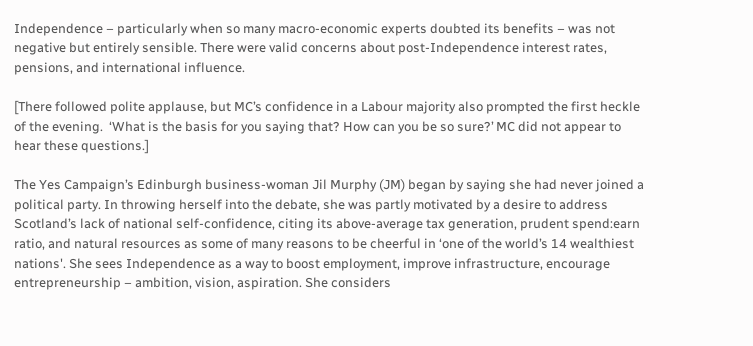Independence – particularly when so many macro-economic experts doubted its benefits – was not negative but entirely sensible. There were valid concerns about post-Independence interest rates, pensions, and international influence.

[There followed polite applause, but MC’s confidence in a Labour majority also prompted the first heckle of the evening.  ‘What is the basis for you saying that? How can you be so sure?’ MC did not appear to hear these questions.]

The Yes Campaign’s Edinburgh business-woman Jil Murphy (JM) began by saying she had never joined a political party. In throwing herself into the debate, she was partly motivated by a desire to address Scotland’s lack of national self-confidence, citing its above-average tax generation, prudent spend:earn ratio, and natural resources as some of many reasons to be cheerful in ‘one of the world’s 14 wealthiest nations'. She sees Independence as a way to boost employment, improve infrastructure, encourage entrepreneurship – ambition, vision, aspiration. She considers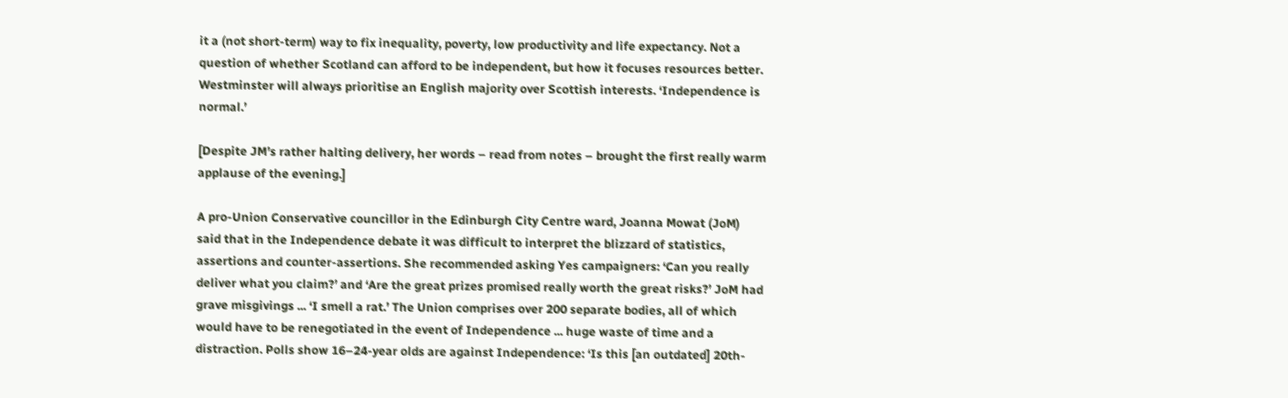it a (not short-term) way to fix inequality, poverty, low productivity and life expectancy. Not a question of whether Scotland can afford to be independent, but how it focuses resources better. Westminster will always prioritise an English majority over Scottish interests. ‘Independence is normal.’

[Despite JM’s rather halting delivery, her words – read from notes – brought the first really warm applause of the evening.]

A pro-Union Conservative councillor in the Edinburgh City Centre ward, Joanna Mowat (JoM) said that in the Independence debate it was difficult to interpret the blizzard of statistics, assertions and counter-assertions. She recommended asking Yes campaigners: ‘Can you really deliver what you claim?’ and ‘Are the great prizes promised really worth the great risks?’ JoM had grave misgivings ... ‘I smell a rat.’ The Union comprises over 200 separate bodies, all of which would have to be renegotiated in the event of Independence ... huge waste of time and a distraction. Polls show 16–24-year olds are against Independence: ‘Is this [an outdated] 20th-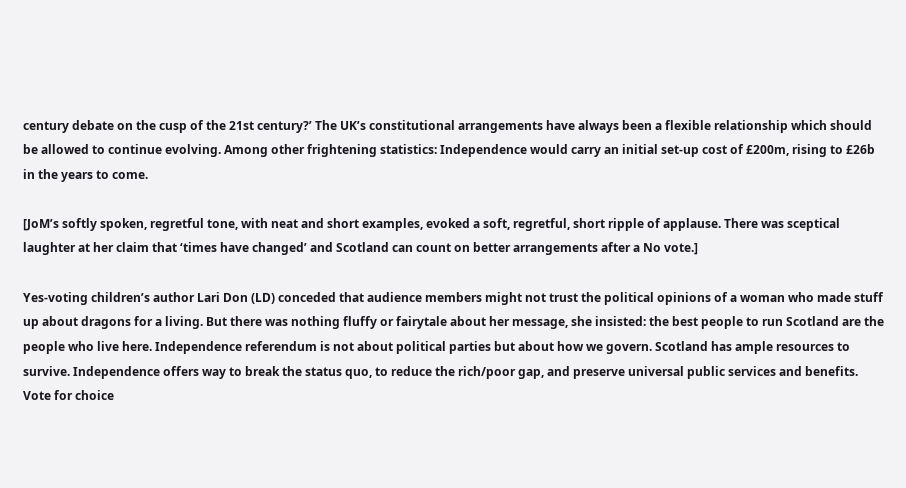century debate on the cusp of the 21st century?’ The UK’s constitutional arrangements have always been a flexible relationship which should be allowed to continue evolving. Among other frightening statistics: Independence would carry an initial set-up cost of £200m, rising to £26b in the years to come.

[JoM’s softly spoken, regretful tone, with neat and short examples, evoked a soft, regretful, short ripple of applause. There was sceptical laughter at her claim that ‘times have changed’ and Scotland can count on better arrangements after a No vote.]

Yes-voting children’s author Lari Don (LD) conceded that audience members might not trust the political opinions of a woman who made stuff up about dragons for a living. But there was nothing fluffy or fairytale about her message, she insisted: the best people to run Scotland are the people who live here. Independence referendum is not about political parties but about how we govern. Scotland has ample resources to survive. Independence offers way to break the status quo, to reduce the rich/poor gap, and preserve universal public services and benefits. Vote for choice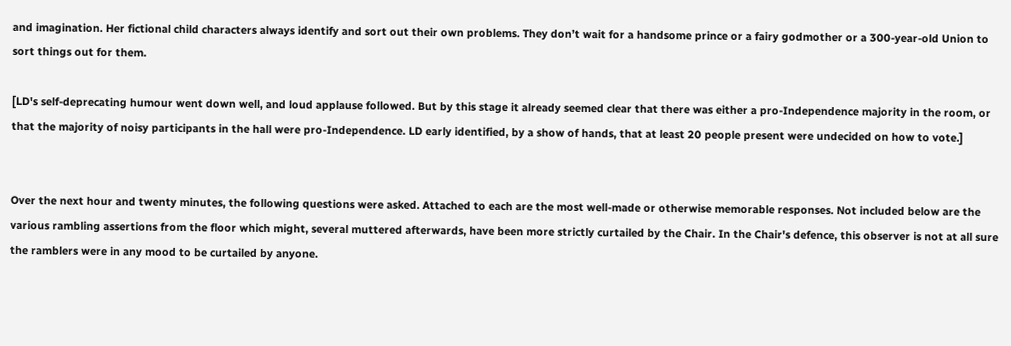and imagination. Her fictional child characters always identify and sort out their own problems. They don’t wait for a handsome prince or a fairy godmother or a 300-year-old Union to sort things out for them.

[LD's self-deprecating humour went down well, and loud applause followed. But by this stage it already seemed clear that there was either a pro-Independence majority in the room, or that the majority of noisy participants in the hall were pro-Independence. LD early identified, by a show of hands, that at least 20 people present were undecided on how to vote.]


Over the next hour and twenty minutes, the following questions were asked. Attached to each are the most well-made or otherwise memorable responses. Not included below are the various rambling assertions from the floor which might, several muttered afterwards, have been more strictly curtailed by the Chair. In the Chair's defence, this observer is not at all sure the ramblers were in any mood to be curtailed by anyone.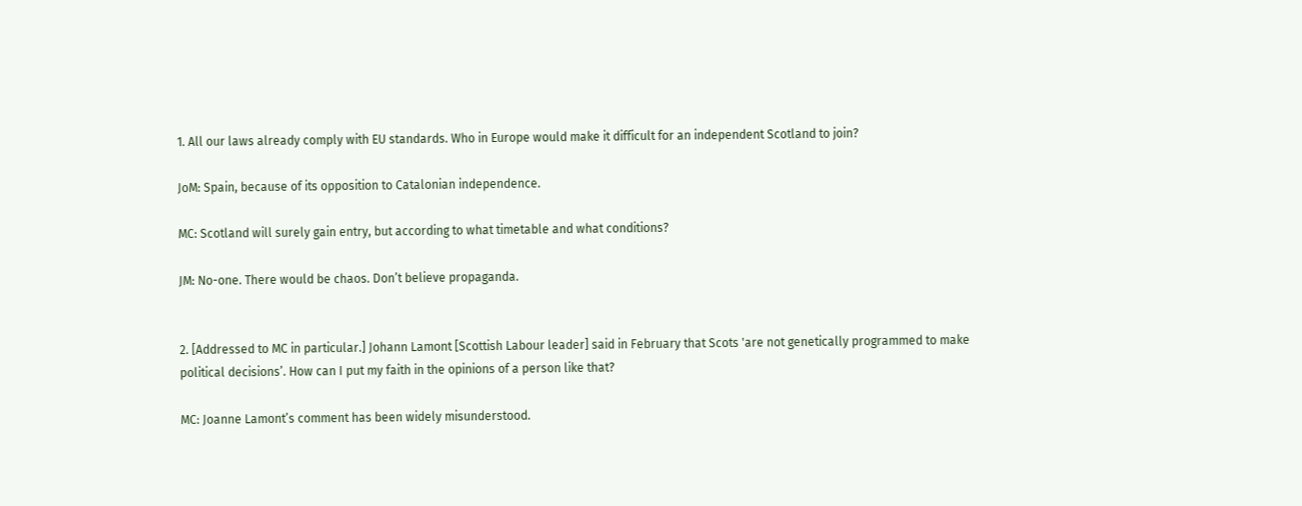1. All our laws already comply with EU standards. Who in Europe would make it difficult for an independent Scotland to join?

JoM: Spain, because of its opposition to Catalonian independence.

MC: Scotland will surely gain entry, but according to what timetable and what conditions?

JM: No-one. There would be chaos. Don’t believe propaganda.


2. [Addressed to MC in particular.] Johann Lamont [Scottish Labour leader] said in February that Scots 'are not genetically programmed to make political decisions’. How can I put my faith in the opinions of a person like that?

MC: Joanne Lamont’s comment has been widely misunderstood.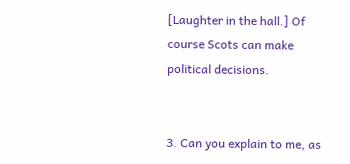[Laughter in the hall.] Of course Scots can make political decisions.


3. Can you explain to me, as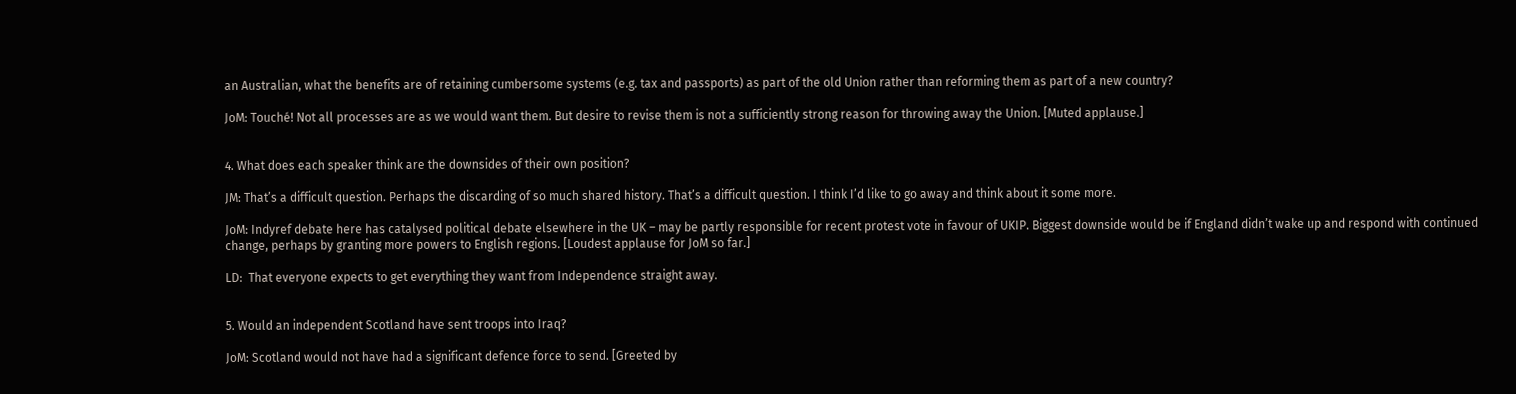an Australian, what the benefits are of retaining cumbersome systems (e.g. tax and passports) as part of the old Union rather than reforming them as part of a new country?

JoM: Touché! Not all processes are as we would want them. But desire to revise them is not a sufficiently strong reason for throwing away the Union. [Muted applause.]


4. What does each speaker think are the downsides of their own position?

JM: That’s a difficult question. Perhaps the discarding of so much shared history. That’s a difficult question. I think I’d like to go away and think about it some more.

JoM: Indyref debate here has catalysed political debate elsewhere in the UK – may be partly responsible for recent protest vote in favour of UKIP. Biggest downside would be if England didn’t wake up and respond with continued change, perhaps by granting more powers to English regions. [Loudest applause for JoM so far.]

LD:  That everyone expects to get everything they want from Independence straight away.


5. Would an independent Scotland have sent troops into Iraq?

JoM: Scotland would not have had a significant defence force to send. [Greeted by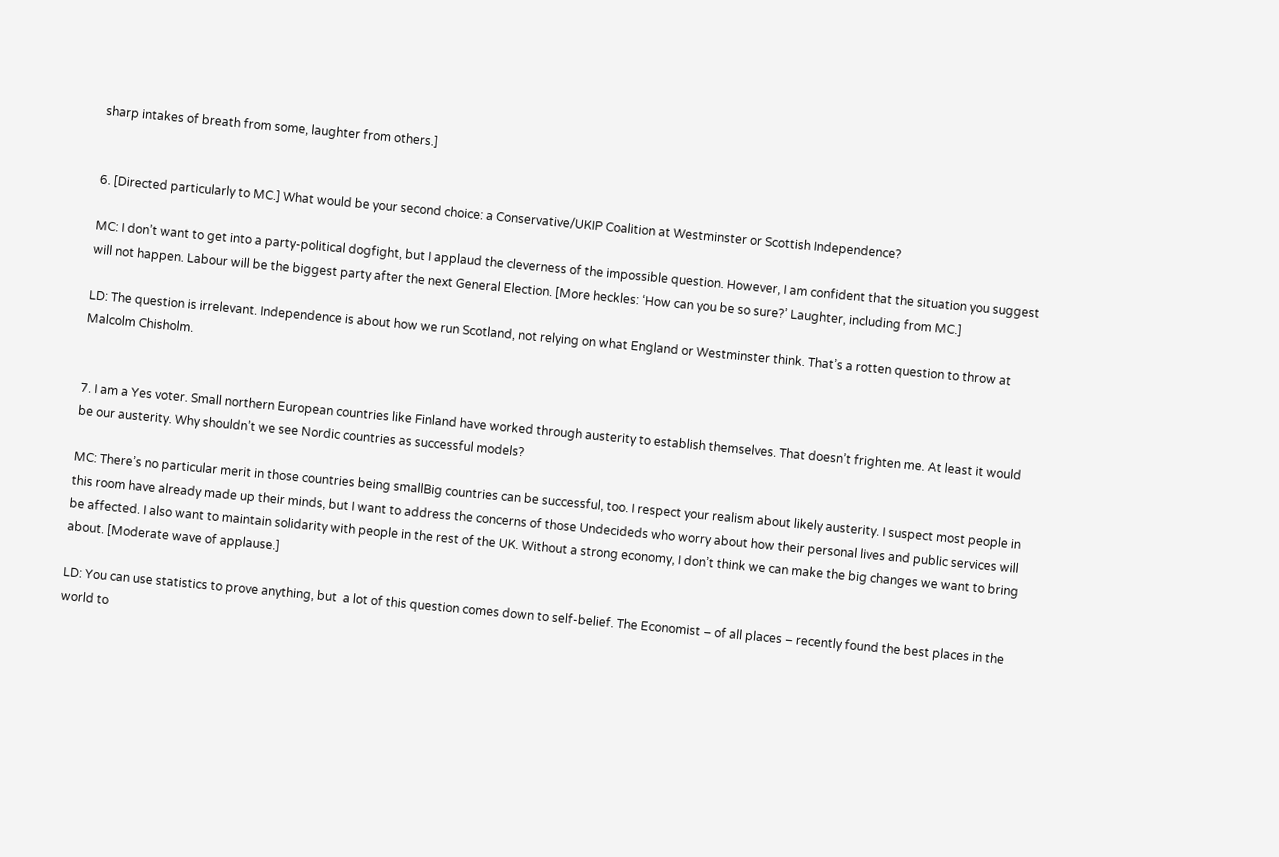sharp intakes of breath from some, laughter from others.]


6. [Directed particularly to MC.] What would be your second choice: a Conservative/UKIP Coalition at Westminster or Scottish Independence?

MC: I don’t want to get into a party-political dogfight, but I applaud the cleverness of the impossible question. However, I am confident that the situation you suggest will not happen. Labour will be the biggest party after the next General Election. [More heckles: ‘How can you be so sure?’ Laughter, including from MC.]

LD: The question is irrelevant. Independence is about how we run Scotland, not relying on what England or Westminster think. That’s a rotten question to throw at Malcolm Chisholm.


7. I am a Yes voter. Small northern European countries like Finland have worked through austerity to establish themselves. That doesn’t frighten me. At least it would be our austerity. Why shouldn’t we see Nordic countries as successful models?

MC: There’s no particular merit in those countries being smallBig countries can be successful, too. I respect your realism about likely austerity. I suspect most people in this room have already made up their minds, but I want to address the concerns of those Undecideds who worry about how their personal lives and public services will be affected. I also want to maintain solidarity with people in the rest of the UK. Without a strong economy, I don’t think we can make the big changes we want to bring about. [Moderate wave of applause.]

LD: You can use statistics to prove anything, but  a lot of this question comes down to self-belief. The Economist – of all places – recently found the best places in the world to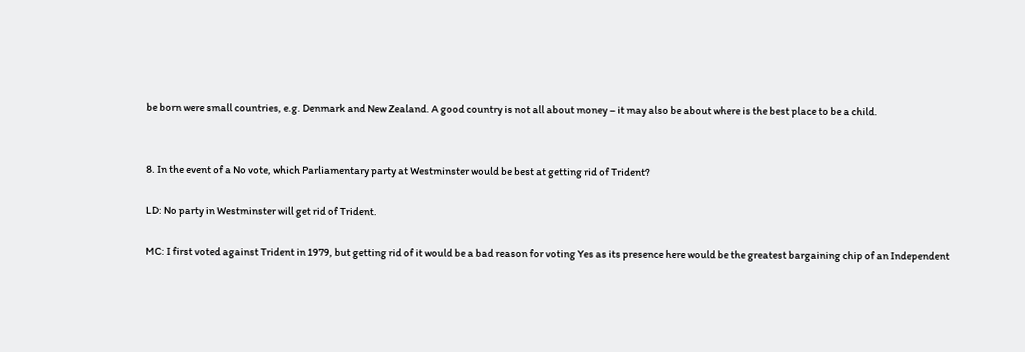be born were small countries, e.g. Denmark and New Zealand. A good country is not all about money – it may also be about where is the best place to be a child.


8. In the event of a No vote, which Parliamentary party at Westminster would be best at getting rid of Trident?

LD: No party in Westminster will get rid of Trident.

MC: I first voted against Trident in 1979, but getting rid of it would be a bad reason for voting Yes as its presence here would be the greatest bargaining chip of an Independent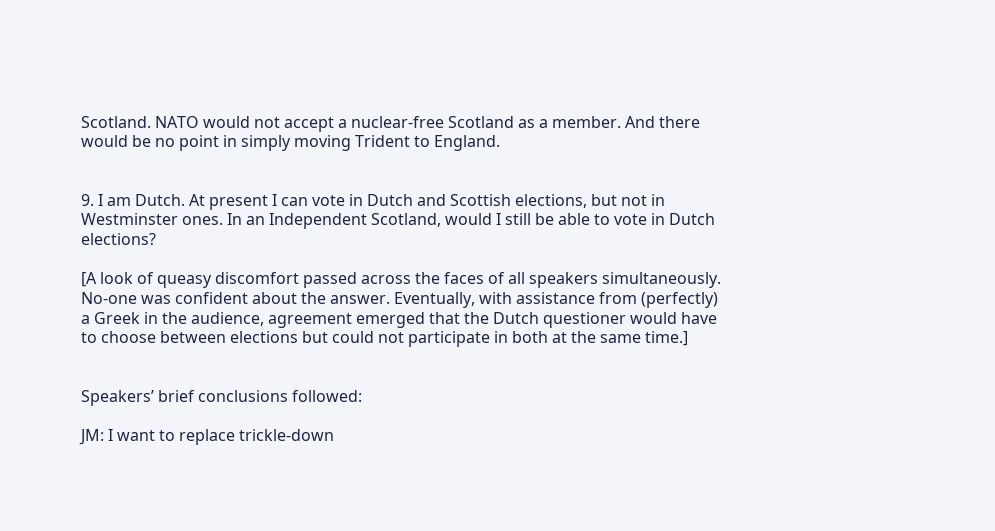Scotland. NATO would not accept a nuclear-free Scotland as a member. And there would be no point in simply moving Trident to England.


9. I am Dutch. At present I can vote in Dutch and Scottish elections, but not in Westminster ones. In an Independent Scotland, would I still be able to vote in Dutch elections?

[A look of queasy discomfort passed across the faces of all speakers simultaneously. No-one was confident about the answer. Eventually, with assistance from (perfectly) a Greek in the audience, agreement emerged that the Dutch questioner would have to choose between elections but could not participate in both at the same time.]


Speakers’ brief conclusions followed:

JM: I want to replace trickle-down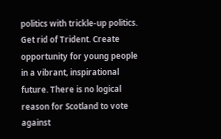politics with trickle-up politics. Get rid of Trident. Create  opportunity for young people in a vibrant, inspirational future. There is no logical reason for Scotland to vote against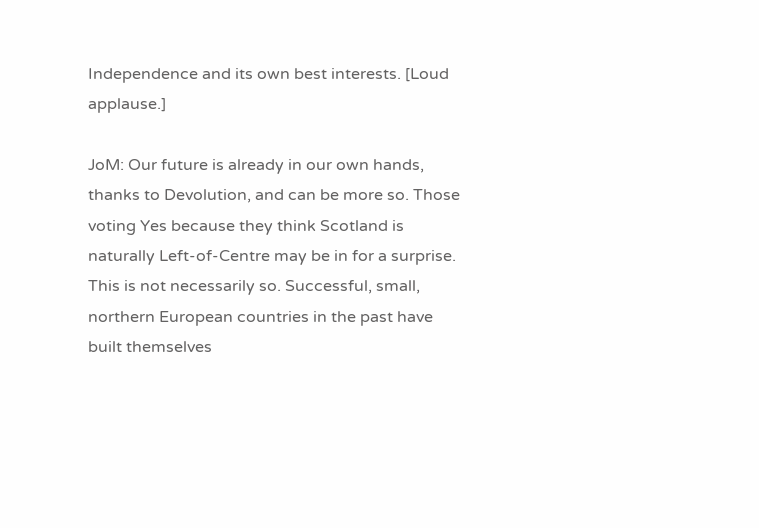Independence and its own best interests. [Loud applause.]

JoM: Our future is already in our own hands, thanks to Devolution, and can be more so. Those voting Yes because they think Scotland is naturally Left-of-Centre may be in for a surprise. This is not necessarily so. Successful, small, northern European countries in the past have built themselves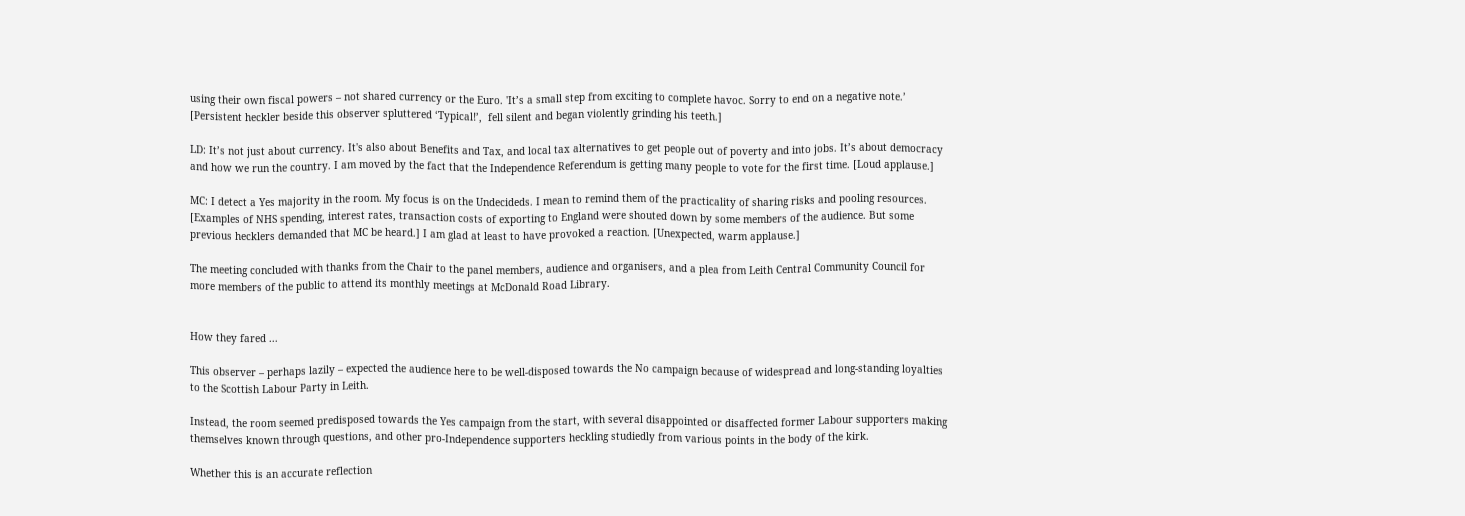using their own fiscal powers – not shared currency or the Euro. 'It’s a small step from exciting to complete havoc. Sorry to end on a negative note.’ [Persistent heckler beside this observer spluttered ‘Typical!’,  fell silent and began violently grinding his teeth.]

LD: It’s not just about currency. It's also about Benefits and Tax, and local tax alternatives to get people out of poverty and into jobs. It’s about democracy and how we run the country. I am moved by the fact that the Independence Referendum is getting many people to vote for the first time. [Loud applause.]

MC: I detect a Yes majority in the room. My focus is on the Undecideds. I mean to remind them of the practicality of sharing risks and pooling resources. [Examples of NHS spending, interest rates, transaction costs of exporting to England were shouted down by some members of the audience. But some previous hecklers demanded that MC be heard.] I am glad at least to have provoked a reaction. [Unexpected, warm applause.]

The meeting concluded with thanks from the Chair to the panel members, audience and organisers, and a plea from Leith Central Community Council for more members of the public to attend its monthly meetings at McDonald Road Library.


How they fared ...

This observer – perhaps lazily – expected the audience here to be well-disposed towards the No campaign because of widespread and long-standing loyalties to the Scottish Labour Party in Leith.

Instead, the room seemed predisposed towards the Yes campaign from the start, with several disappointed or disaffected former Labour supporters making themselves known through questions, and other pro-Independence supporters heckling studiedly from various points in the body of the kirk.

Whether this is an accurate reflection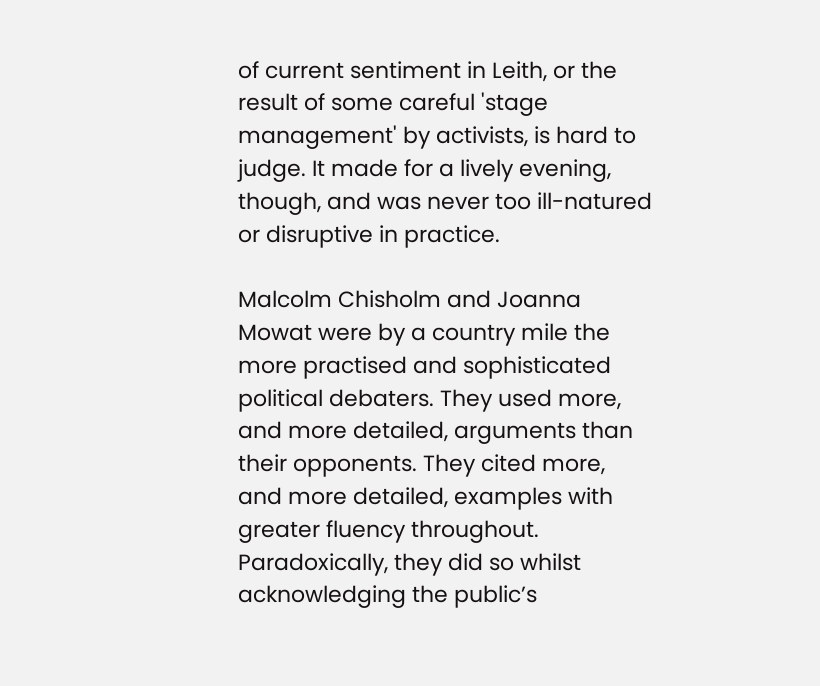of current sentiment in Leith, or the result of some careful 'stage management' by activists, is hard to judge. It made for a lively evening, though, and was never too ill-natured or disruptive in practice.

Malcolm Chisholm and Joanna Mowat were by a country mile the more practised and sophisticated political debaters. They used more, and more detailed, arguments than their opponents. They cited more, and more detailed, examples with greater fluency throughout. Paradoxically, they did so whilst acknowledging the public’s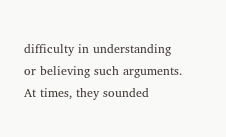difficulty in understanding or believing such arguments. At times, they sounded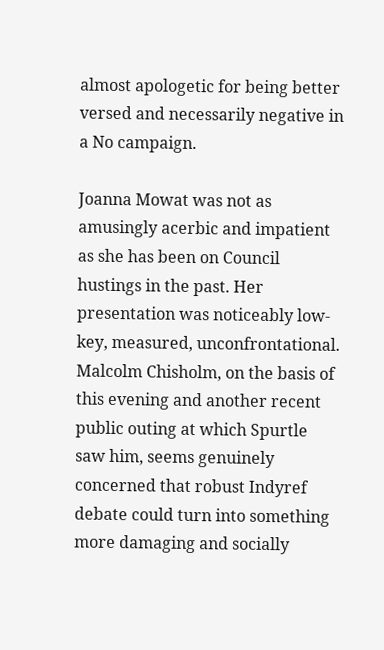almost apologetic for being better versed and necessarily negative in a No campaign.

Joanna Mowat was not as amusingly acerbic and impatient as she has been on Council hustings in the past. Her presentation was noticeably low-key, measured, unconfrontational. Malcolm Chisholm, on the basis of this evening and another recent public outing at which Spurtle saw him, seems genuinely concerned that robust Indyref debate could turn into something more damaging and socially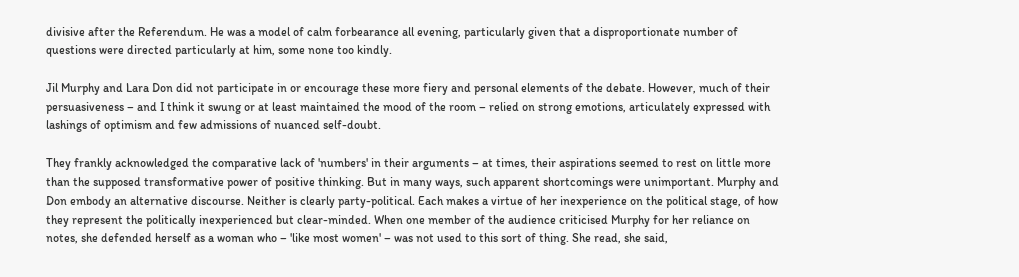divisive after the Referendum. He was a model of calm forbearance all evening, particularly given that a disproportionate number of questions were directed particularly at him, some none too kindly.

Jil Murphy and Lara Don did not participate in or encourage these more fiery and personal elements of the debate. However, much of their persuasiveness – and I think it swung or at least maintained the mood of the room – relied on strong emotions, articulately expressed with lashings of optimism and few admissions of nuanced self-doubt.

They frankly acknowledged the comparative lack of 'numbers' in their arguments – at times, their aspirations seemed to rest on little more than the supposed transformative power of positive thinking. But in many ways, such apparent shortcomings were unimportant. Murphy and Don embody an alternative discourse. Neither is clearly party-political. Each makes a virtue of her inexperience on the political stage, of how they represent the politically inexperienced but clear-minded. When one member of the audience criticised Murphy for her reliance on notes, she defended herself as a woman who – 'like most women' – was not used to this sort of thing. She read, she said,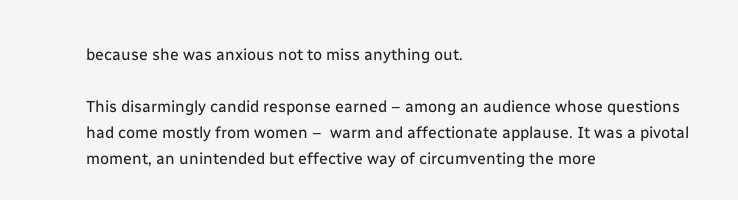because she was anxious not to miss anything out.

This disarmingly candid response earned – among an audience whose questions had come mostly from women –  warm and affectionate applause. It was a pivotal moment, an unintended but effective way of circumventing the more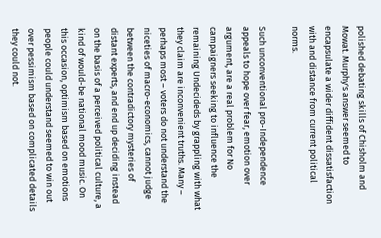polished debating skills of Chisholm and Mowat. Murphy's answer seemed to encapsulate a wider diffident dissatisfaction with and distance from current political norms.

Such unconventional pro-Independence appeals to hope over fear, emotion over argument, are a real problem for No campaigners seeking to influence the remaining Undecideds by grappling with what they claim are inconvenient truths. Many – perhaps most – voters do not understand the niceties of macro-economics, cannot judge between the contradictory mysteries of distant experts, and end up deciding instead on the basis of a perceived political culture, a kind of would-be national mood music. On this occasion, optimism based on emotions people could understand seemed to win out over pessimism based on complicated details they could not.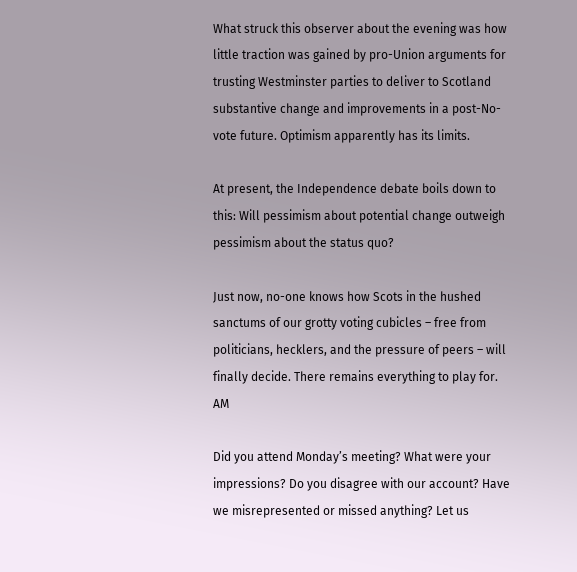What struck this observer about the evening was how little traction was gained by pro-Union arguments for trusting Westminster parties to deliver to Scotland substantive change and improvements in a post-No-vote future. Optimism apparently has its limits.

At present, the Independence debate boils down to this: Will pessimism about potential change outweigh pessimism about the status quo?

Just now, no-one knows how Scots in the hushed sanctums of our grotty voting cubicles – free from politicians, hecklers, and the pressure of peers – will finally decide. There remains everything to play for.  AM

Did you attend Monday’s meeting? What were your impressions? Do you disagree with our account? Have we misrepresented or missed anything? Let us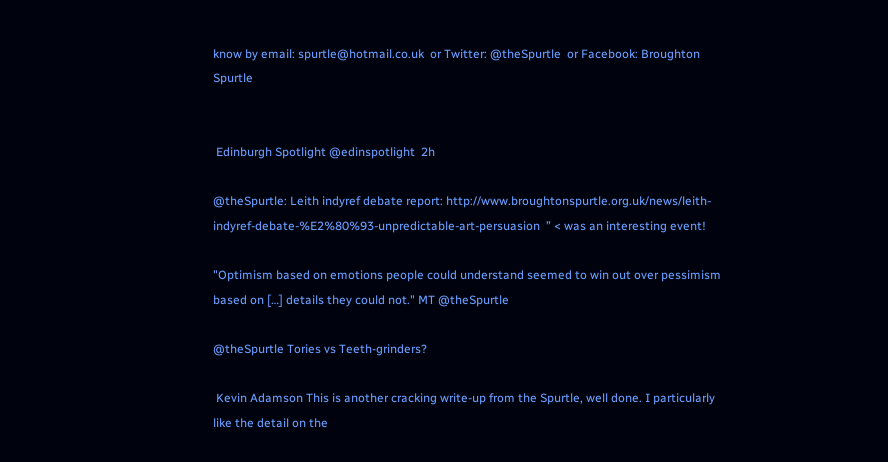know by email: spurtle@hotmail.co.uk  or Twitter: @theSpurtle  or Facebook: Broughton Spurtle


 Edinburgh Spotlight @edinspotlight  2h

@theSpurtle: Leith indyref debate report: http://www.broughtonspurtle.org.uk/news/leith-indyref-debate-%E2%80%93-unpredictable-art-persuasion  ” < was an interesting event!

"Optimism based on emotions people could understand seemed to win out over pessimism based on […] details they could not." MT @theSpurtle

@theSpurtle Tories vs Teeth-grinders?

 Kevin Adamson This is another cracking write-up from the Spurtle, well done. I particularly like the detail on the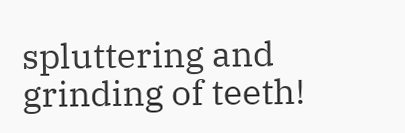spluttering and grinding of teeth!